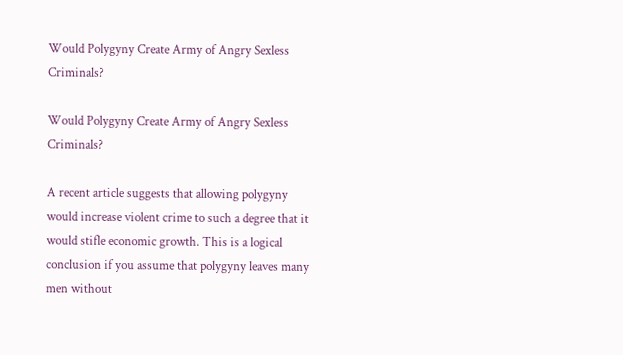Would Polygyny Create Army of Angry Sexless Criminals?

Would Polygyny Create Army of Angry Sexless Criminals?

A recent article suggests that allowing polygyny would increase violent crime to such a degree that it would stifle economic growth. This is a logical conclusion if you assume that polygyny leaves many men without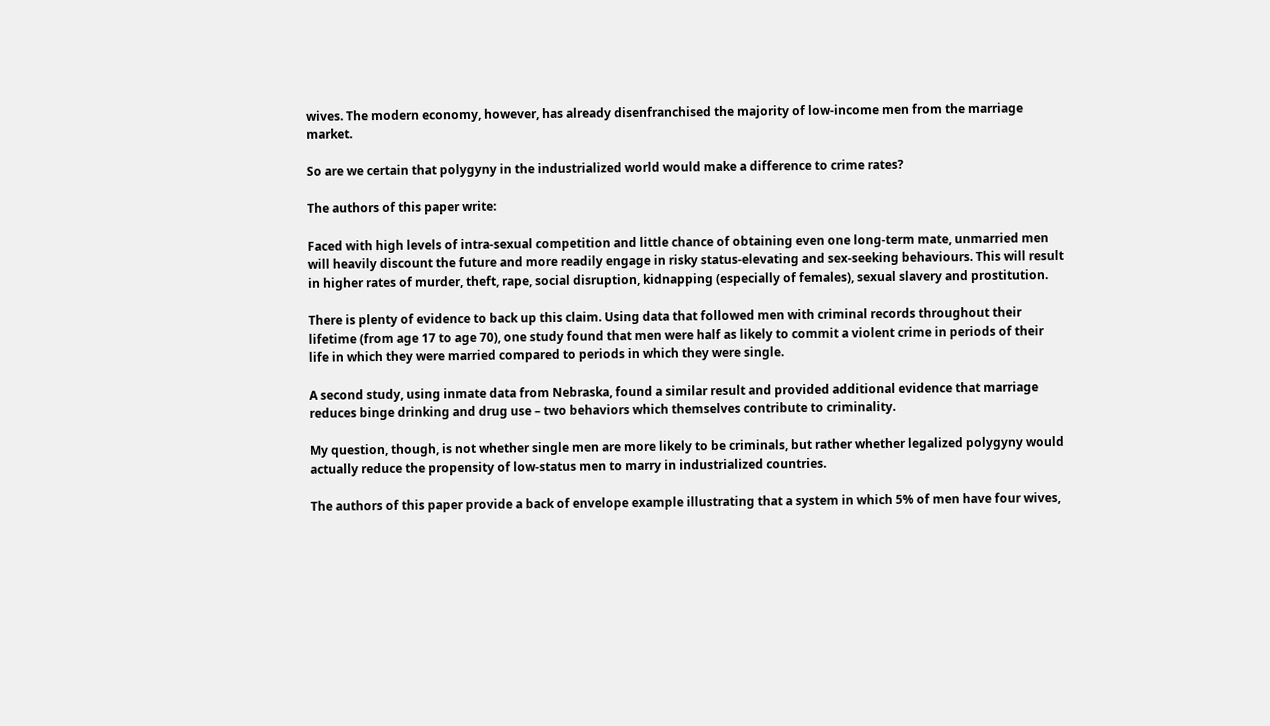wives. The modern economy, however, has already disenfranchised the majority of low-income men from the marriage market.

So are we certain that polygyny in the industrialized world would make a difference to crime rates?

The authors of this paper write:

Faced with high levels of intra-sexual competition and little chance of obtaining even one long-term mate, unmarried men will heavily discount the future and more readily engage in risky status-elevating and sex-seeking behaviours. This will result in higher rates of murder, theft, rape, social disruption, kidnapping (especially of females), sexual slavery and prostitution.

There is plenty of evidence to back up this claim. Using data that followed men with criminal records throughout their lifetime (from age 17 to age 70), one study found that men were half as likely to commit a violent crime in periods of their life in which they were married compared to periods in which they were single.

A second study, using inmate data from Nebraska, found a similar result and provided additional evidence that marriage reduces binge drinking and drug use – two behaviors which themselves contribute to criminality.

My question, though, is not whether single men are more likely to be criminals, but rather whether legalized polygyny would actually reduce the propensity of low-status men to marry in industrialized countries.

The authors of this paper provide a back of envelope example illustrating that a system in which 5% of men have four wives,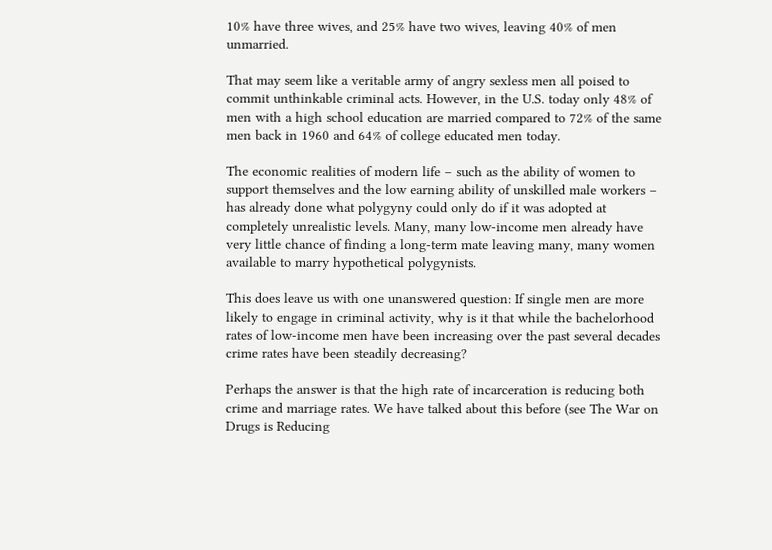10% have three wives, and 25% have two wives, leaving 40% of men unmarried.

That may seem like a veritable army of angry sexless men all poised to commit unthinkable criminal acts. However, in the U.S. today only 48% of men with a high school education are married compared to 72% of the same men back in 1960 and 64% of college educated men today.

The economic realities of modern life – such as the ability of women to support themselves and the low earning ability of unskilled male workers – has already done what polygyny could only do if it was adopted at completely unrealistic levels. Many, many low-income men already have very little chance of finding a long-term mate leaving many, many women available to marry hypothetical polygynists.

This does leave us with one unanswered question: If single men are more likely to engage in criminal activity, why is it that while the bachelorhood rates of low-income men have been increasing over the past several decades crime rates have been steadily decreasing?

Perhaps the answer is that the high rate of incarceration is reducing both crime and marriage rates. We have talked about this before (see The War on Drugs is Reducing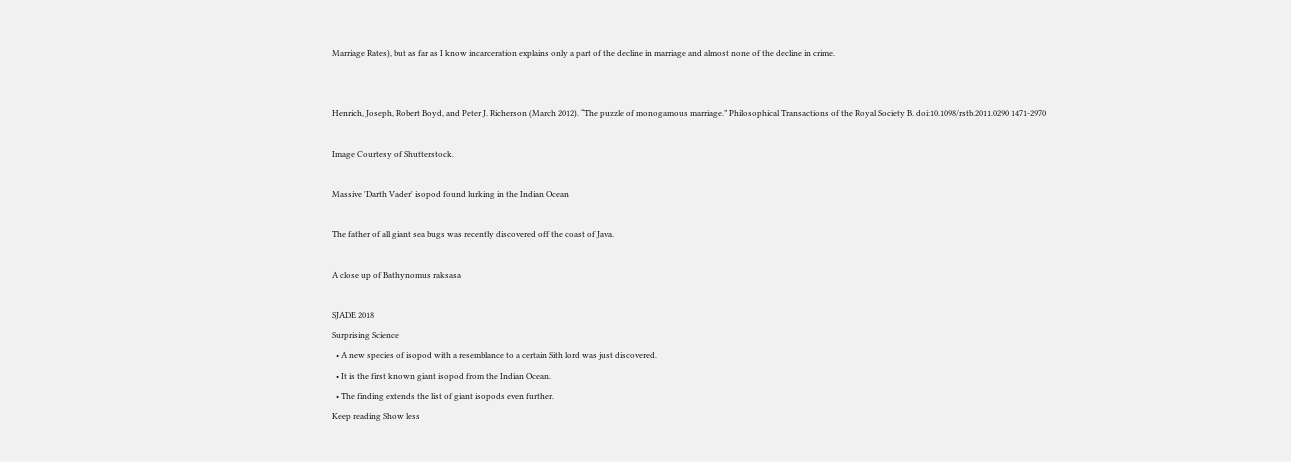Marriage Rates), but as far as I know incarceration explains only a part of the decline in marriage and almost none of the decline in crime.


Henrich, Joseph, Robert Boyd, and Peter J. Richerson (March 2012). “The puzzle of monogamous marriage.” Philosophical Transactions of the Royal Society B. doi:10.1098/rstb.2011.0290 1471-2970

Image Courtesy of Shutterstock.

Massive 'Darth Vader' isopod found lurking in the Indian Ocean

The father of all giant sea bugs was recently discovered off the coast of Java.

A close up of Bathynomus raksasa

SJADE 2018
Surprising Science
  • A new species of isopod with a resemblance to a certain Sith lord was just discovered.
  • It is the first known giant isopod from the Indian Ocean.
  • The finding extends the list of giant isopods even further.
Keep reading Show less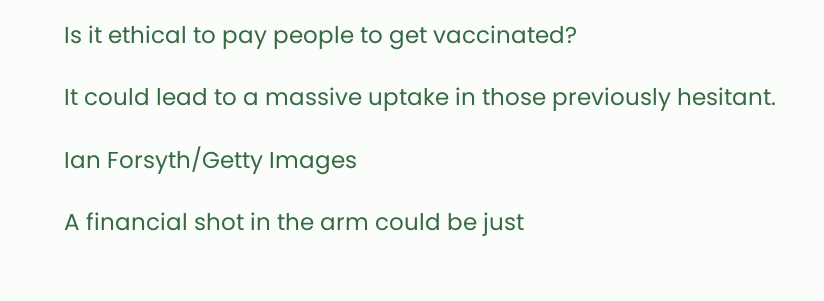Is it ethical to pay people to get vaccinated?

It could lead to a massive uptake in those previously hesitant.

Ian Forsyth/Getty Images

A financial shot in the arm could be just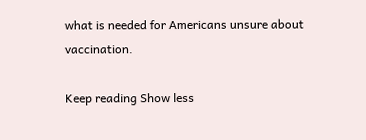what is needed for Americans unsure about vaccination.

Keep reading Show less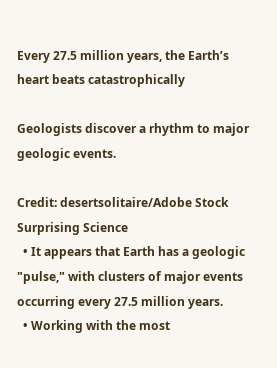Every 27.5 million years, the Earth’s heart beats catastrophically

Geologists discover a rhythm to major geologic events.

Credit: desertsolitaire/Adobe Stock
Surprising Science
  • It appears that Earth has a geologic "pulse," with clusters of major events occurring every 27.5 million years.
  • Working with the most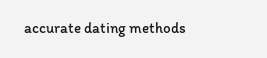accurate dating methods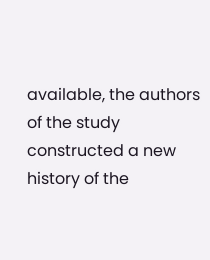available, the authors of the study constructed a new history of the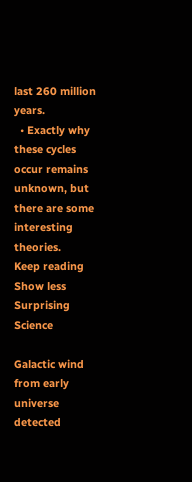last 260 million years.
  • Exactly why these cycles occur remains unknown, but there are some interesting theories.
Keep reading Show less
Surprising Science

Galactic wind from early universe detected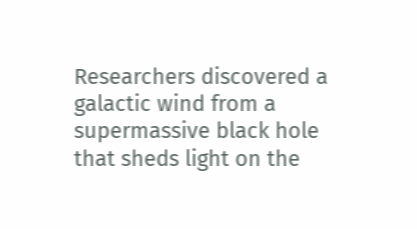Researchers discovered a galactic wind from a supermassive black hole that sheds light on the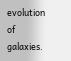evolution of galaxies.